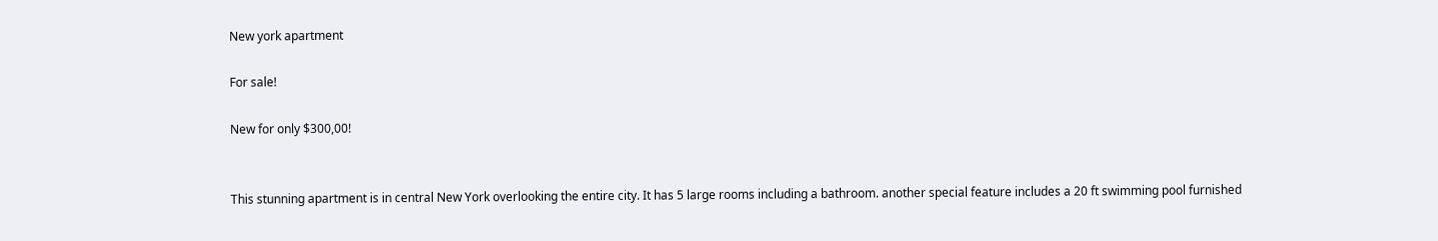New york apartment

For sale!

New for only $300,00!


This stunning apartment is in central New York overlooking the entire city. It has 5 large rooms including a bathroom. another special feature includes a 20 ft swimming pool furnished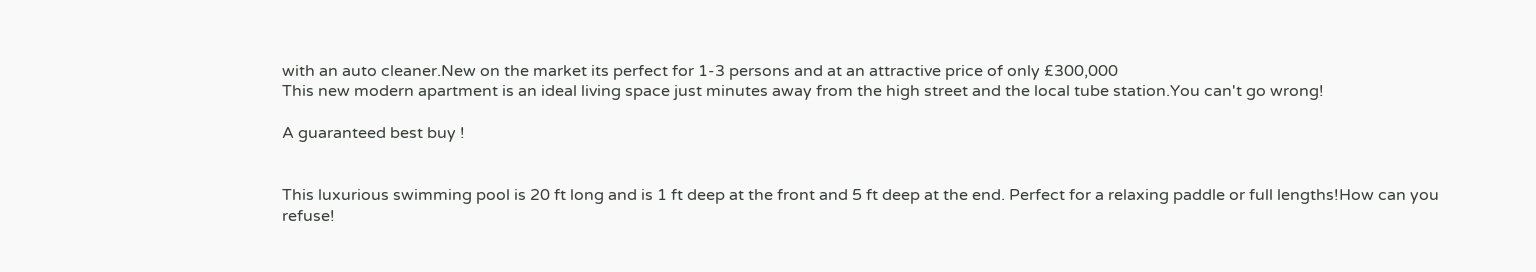with an auto cleaner.New on the market its perfect for 1-3 persons and at an attractive price of only £300,000
This new modern apartment is an ideal living space just minutes away from the high street and the local tube station.You can't go wrong!

A guaranteed best buy !


This luxurious swimming pool is 20 ft long and is 1 ft deep at the front and 5 ft deep at the end. Perfect for a relaxing paddle or full lengths!How can you refuse!